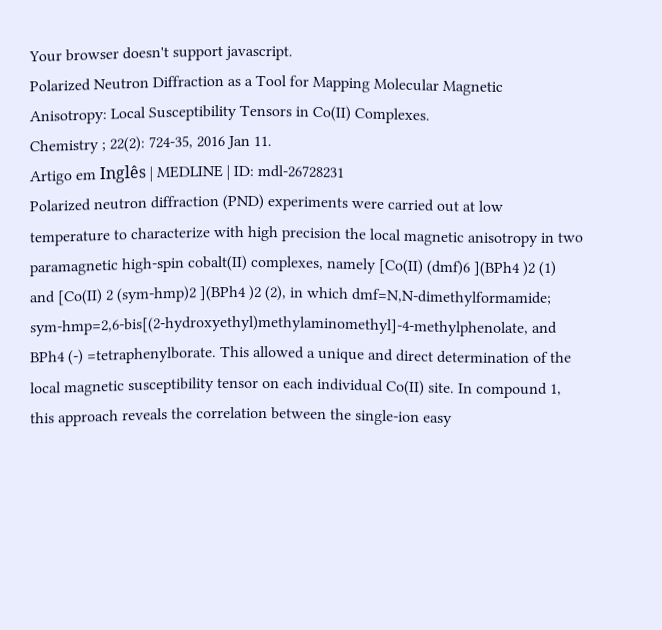Your browser doesn't support javascript.
Polarized Neutron Diffraction as a Tool for Mapping Molecular Magnetic Anisotropy: Local Susceptibility Tensors in Co(II) Complexes.
Chemistry ; 22(2): 724-35, 2016 Jan 11.
Artigo em Inglês | MEDLINE | ID: mdl-26728231
Polarized neutron diffraction (PND) experiments were carried out at low temperature to characterize with high precision the local magnetic anisotropy in two paramagnetic high-spin cobalt(II) complexes, namely [Co(II) (dmf)6 ](BPh4 )2 (1) and [Co(II) 2 (sym-hmp)2 ](BPh4 )2 (2), in which dmf=N,N-dimethylformamide; sym-hmp=2,6-bis[(2-hydroxyethyl)methylaminomethyl]-4-methylphenolate, and BPh4 (-) =tetraphenylborate. This allowed a unique and direct determination of the local magnetic susceptibility tensor on each individual Co(II) site. In compound 1, this approach reveals the correlation between the single-ion easy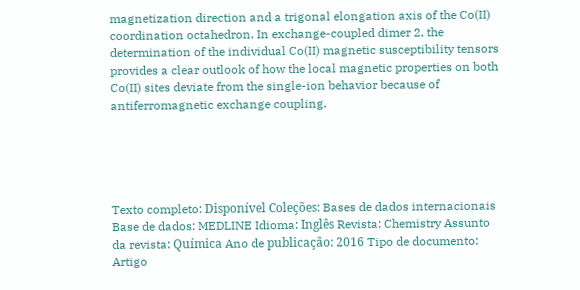magnetization direction and a trigonal elongation axis of the Co(II) coordination octahedron. In exchange-coupled dimer 2, the determination of the individual Co(II) magnetic susceptibility tensors provides a clear outlook of how the local magnetic properties on both Co(II) sites deviate from the single-ion behavior because of antiferromagnetic exchange coupling.





Texto completo: Disponível Coleções: Bases de dados internacionais Base de dados: MEDLINE Idioma: Inglês Revista: Chemistry Assunto da revista: Química Ano de publicação: 2016 Tipo de documento: Artigo